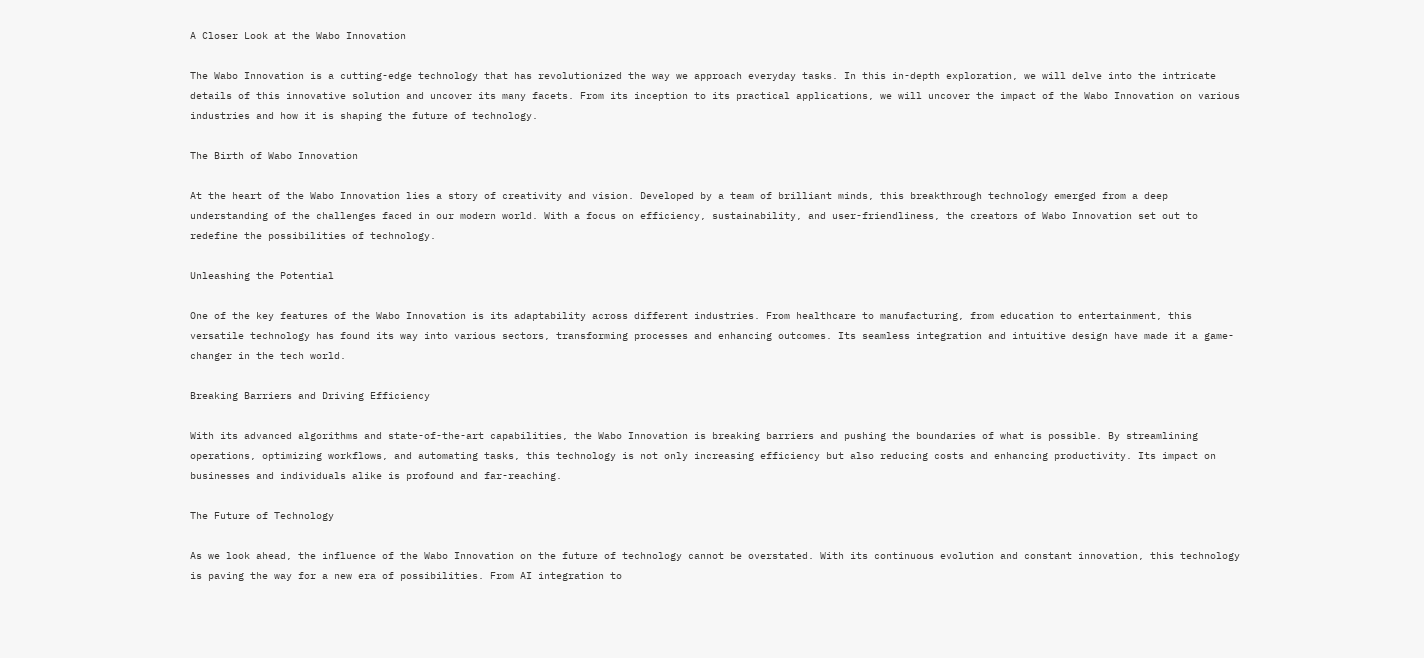A Closer Look at the Wabo Innovation

The Wabo Innovation is a cutting-edge technology that has revolutionized the way we approach everyday tasks. In this in-depth exploration, we will delve into the intricate details of this innovative solution and uncover its many facets. From its inception to its practical applications, we will uncover the impact of the Wabo Innovation on various industries and how it is shaping the future of technology.

The Birth of Wabo Innovation

At the heart of the Wabo Innovation lies a story of creativity and vision. Developed by a team of brilliant minds, this breakthrough technology emerged from a deep understanding of the challenges faced in our modern world. With a focus on efficiency, sustainability, and user-friendliness, the creators of Wabo Innovation set out to redefine the possibilities of technology.

Unleashing the Potential

One of the key features of the Wabo Innovation is its adaptability across different industries. From healthcare to manufacturing, from education to entertainment, this versatile technology has found its way into various sectors, transforming processes and enhancing outcomes. Its seamless integration and intuitive design have made it a game-changer in the tech world.

Breaking Barriers and Driving Efficiency

With its advanced algorithms and state-of-the-art capabilities, the Wabo Innovation is breaking barriers and pushing the boundaries of what is possible. By streamlining operations, optimizing workflows, and automating tasks, this technology is not only increasing efficiency but also reducing costs and enhancing productivity. Its impact on businesses and individuals alike is profound and far-reaching.

The Future of Technology

As we look ahead, the influence of the Wabo Innovation on the future of technology cannot be overstated. With its continuous evolution and constant innovation, this technology is paving the way for a new era of possibilities. From AI integration to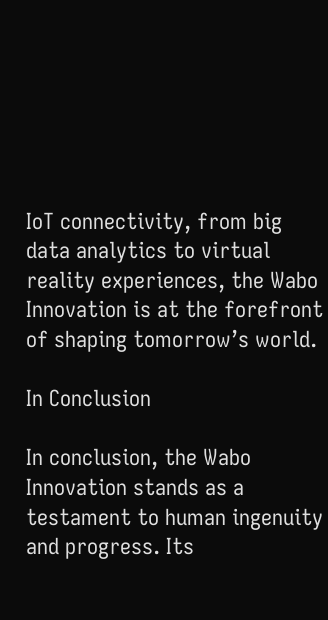IoT connectivity, from big data analytics to virtual reality experiences, the Wabo Innovation is at the forefront of shaping tomorrow’s world.

In Conclusion

In conclusion, the Wabo Innovation stands as a testament to human ingenuity and progress. Its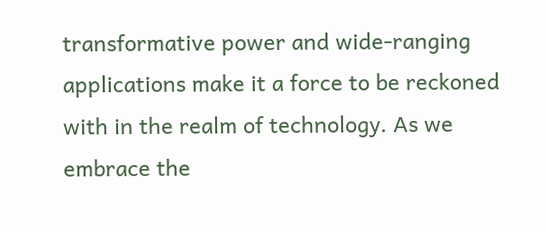transformative power and wide-ranging applications make it a force to be reckoned with in the realm of technology. As we embrace the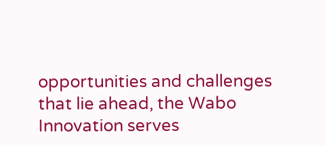opportunities and challenges that lie ahead, the Wabo Innovation serves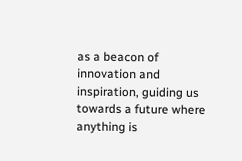as a beacon of innovation and inspiration, guiding us towards a future where anything is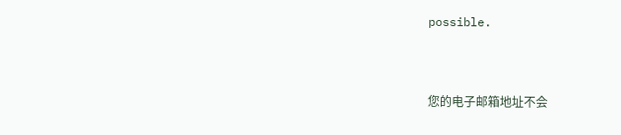possible.


您的电子邮箱地址不会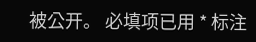被公开。 必填项已用 * 标注